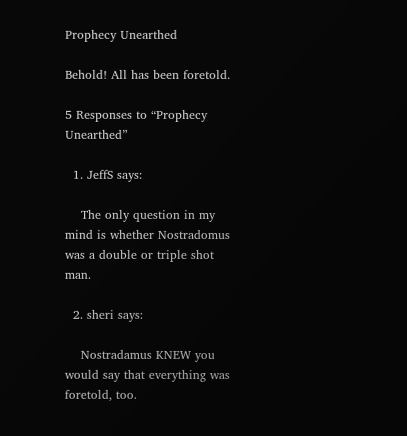Prophecy Unearthed

Behold! All has been foretold.

5 Responses to “Prophecy Unearthed”

  1. JeffS says:

    The only question in my mind is whether Nostradomus was a double or triple shot man.

  2. sheri says:

    Nostradamus KNEW you would say that everything was foretold, too.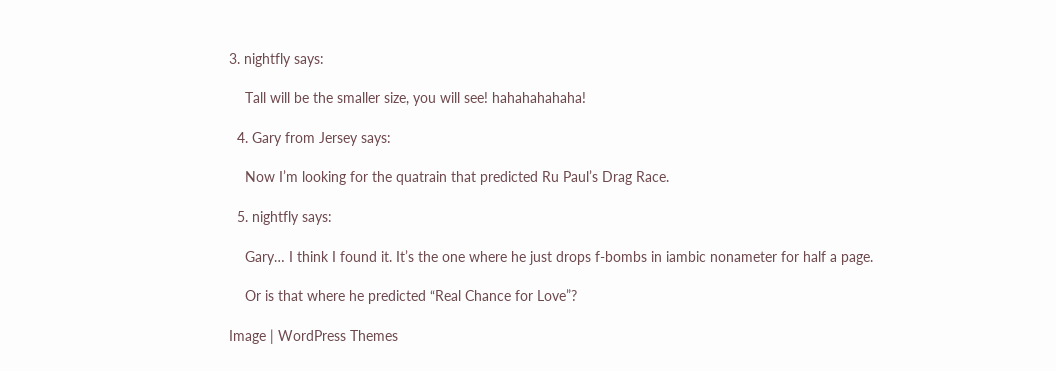3. nightfly says:

    Tall will be the smaller size, you will see! hahahahahaha!

  4. Gary from Jersey says:

    Now I’m looking for the quatrain that predicted Ru Paul’s Drag Race.

  5. nightfly says:

    Gary… I think I found it. It’s the one where he just drops f-bombs in iambic nonameter for half a page.

    Or is that where he predicted “Real Chance for Love”?

Image | WordPress Themes